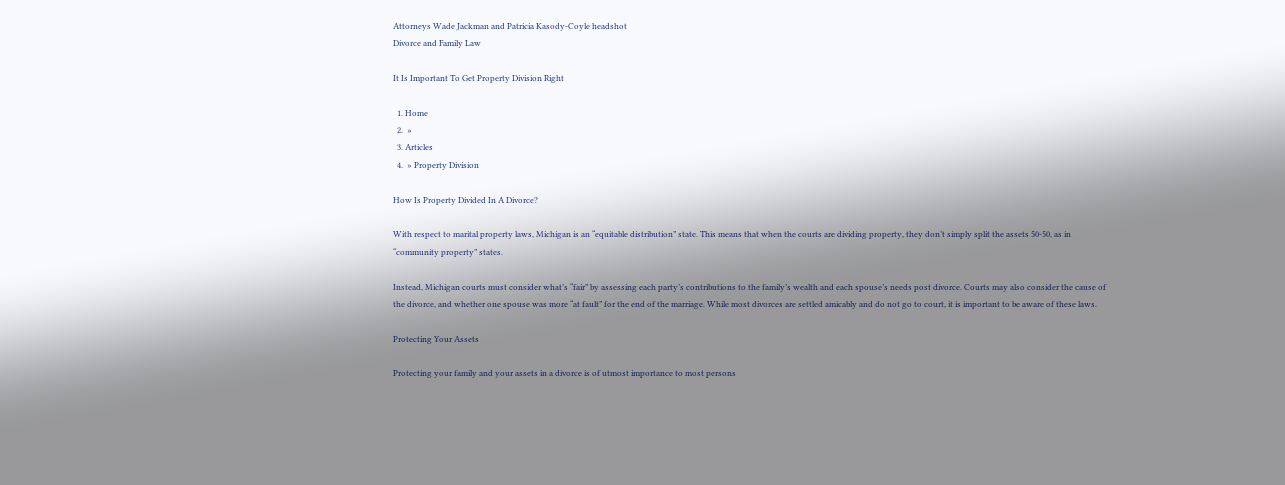Attorneys Wade Jackman and Patricia Kasody-Coyle headshot
Divorce and Family Law

It Is Important To Get Property Division Right

  1. Home
  2.  »
  3. Articles
  4.  » Property Division

How Is Property Divided In A Divorce?

With respect to marital property laws, Michigan is an “equitable distribution” state. This means that when the courts are dividing property, they don’t simply split the assets 50-50, as in “community property” states.

Instead, Michigan courts must consider what’s “fair” by assessing each party’s contributions to the family’s wealth and each spouse’s needs post divorce. Courts may also consider the cause of the divorce, and whether one spouse was more “at fault” for the end of the marriage. While most divorces are settled amicably and do not go to court, it is important to be aware of these laws.

Protecting Your Assets

Protecting your family and your assets in a divorce is of utmost importance to most persons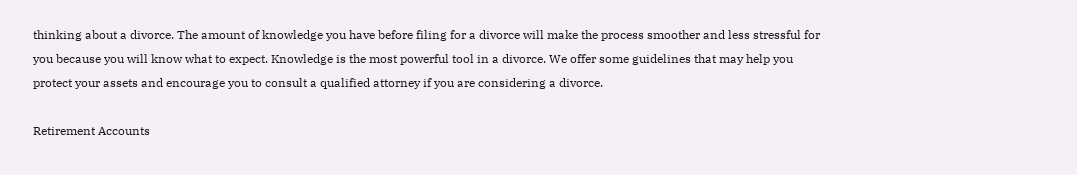thinking about a divorce. The amount of knowledge you have before filing for a divorce will make the process smoother and less stressful for you because you will know what to expect. Knowledge is the most powerful tool in a divorce. We offer some guidelines that may help you protect your assets and encourage you to consult a qualified attorney if you are considering a divorce.

Retirement Accounts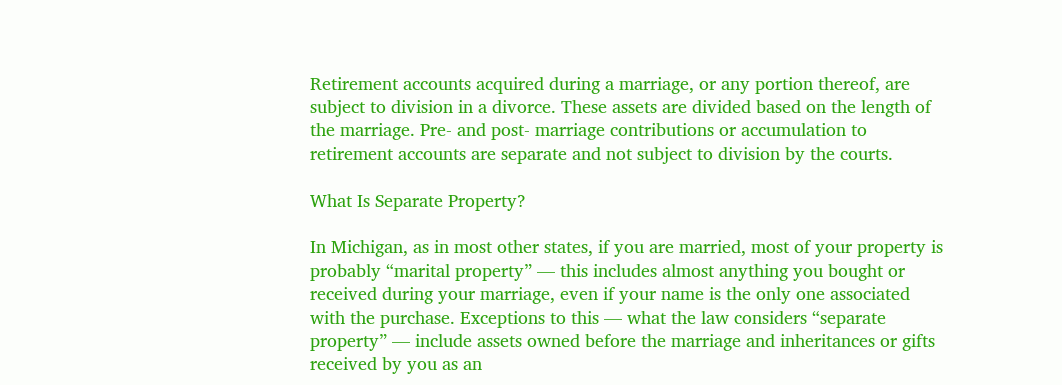Retirement accounts acquired during a marriage, or any portion thereof, are subject to division in a divorce. These assets are divided based on the length of the marriage. Pre- and post- marriage contributions or accumulation to retirement accounts are separate and not subject to division by the courts.

What Is Separate Property?

In Michigan, as in most other states, if you are married, most of your property is probably “marital property” — this includes almost anything you bought or received during your marriage, even if your name is the only one associated with the purchase. Exceptions to this — what the law considers “separate property” — include assets owned before the marriage and inheritances or gifts received by you as an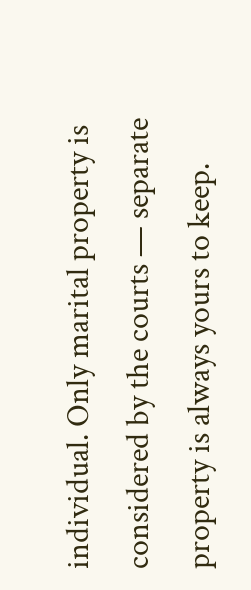individual. Only marital property is considered by the courts — separate property is always yours to keep.